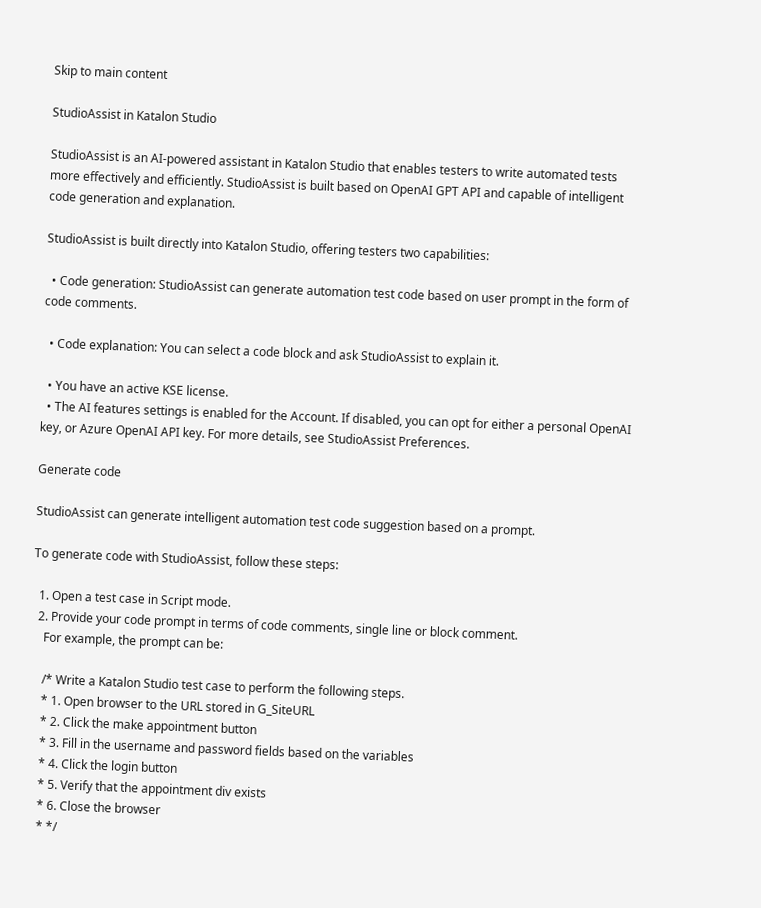Skip to main content

StudioAssist in Katalon Studio

StudioAssist is an AI-powered assistant in Katalon Studio that enables testers to write automated tests more effectively and efficiently. StudioAssist is built based on OpenAI GPT API and capable of intelligent code generation and explanation.

StudioAssist is built directly into Katalon Studio, offering testers two capabilities:

  • Code generation: StudioAssist can generate automation test code based on user prompt in the form of code comments.

  • Code explanation: You can select a code block and ask StudioAssist to explain it.

  • You have an active KSE license.
  • The AI features settings is enabled for the Account. If disabled, you can opt for either a personal OpenAI key, or Azure OpenAI API key. For more details, see StudioAssist Preferences.

Generate code

StudioAssist can generate intelligent automation test code suggestion based on a prompt.

To generate code with StudioAssist, follow these steps:

  1. Open a test case in Script mode.
  2. Provide your code prompt in terms of code comments, single line or block comment.
    For example, the prompt can be:

    /* Write a Katalon Studio test case to perform the following steps.
    * 1. Open browser to the URL stored in G_SiteURL
    * 2. Click the make appointment button
    * 3. Fill in the username and password fields based on the variables
    * 4. Click the login button
    * 5. Verify that the appointment div exists
    * 6. Close the browser
    * */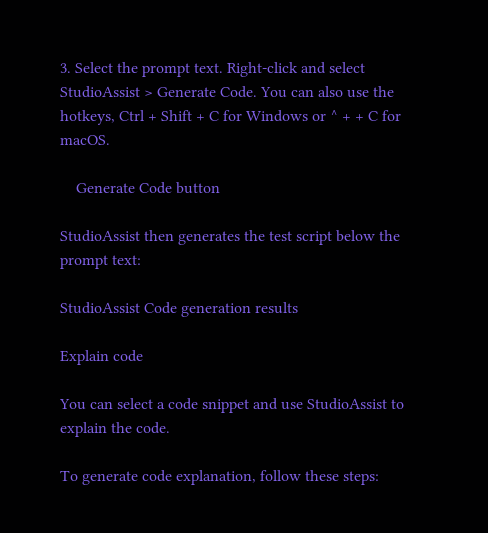3. Select the prompt text. Right-click and select StudioAssist > Generate Code. You can also use the hotkeys, Ctrl + Shift + C for Windows or ^ + + C for macOS.

    Generate Code button

StudioAssist then generates the test script below the prompt text:

StudioAssist Code generation results

Explain code

You can select a code snippet and use StudioAssist to explain the code.

To generate code explanation, follow these steps: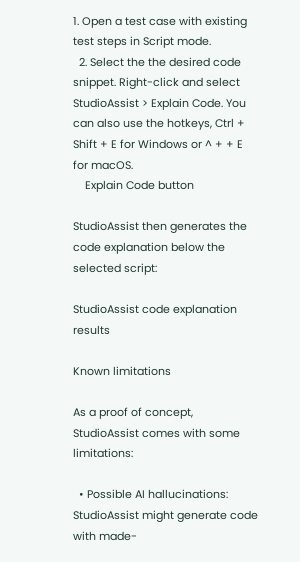1. Open a test case with existing test steps in Script mode.
  2. Select the the desired code snippet. Right-click and select StudioAssist > Explain Code. You can also use the hotkeys, Ctrl + Shift + E for Windows or ^ + + E for macOS.
    Explain Code button

StudioAssist then generates the code explanation below the selected script:

StudioAssist code explanation results

Known limitations

As a proof of concept, StudioAssist comes with some limitations:

  • Possible AI hallucinations: StudioAssist might generate code with made-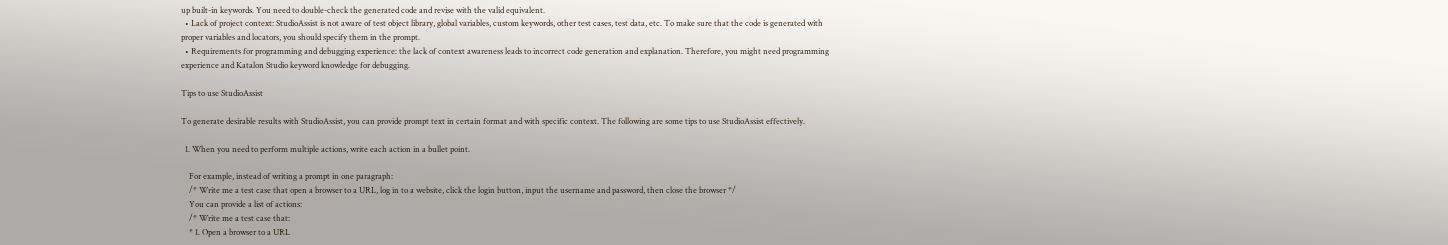up built-in keywords. You need to double-check the generated code and revise with the valid equivalent.
  • Lack of project context: StudioAssist is not aware of test object library, global variables, custom keywords, other test cases, test data, etc. To make sure that the code is generated with proper variables and locators, you should specify them in the prompt.
  • Requirements for programming and debugging experience: the lack of context awareness leads to incorrect code generation and explanation. Therefore, you might need programming experience and Katalon Studio keyword knowledge for debugging.

Tips to use StudioAssist

To generate desirable results with StudioAssist, you can provide prompt text in certain format and with specific context. The following are some tips to use StudioAssist effectively.

  1. When you need to perform multiple actions, write each action in a bullet point.

    For example, instead of writing a prompt in one paragraph:
    /* Write me a test case that open a browser to a URL, log in to a website, click the login button, input the username and password, then close the browser */
    You can provide a list of actions:
    /* Write me a test case that:
    * 1. Open a browser to a URL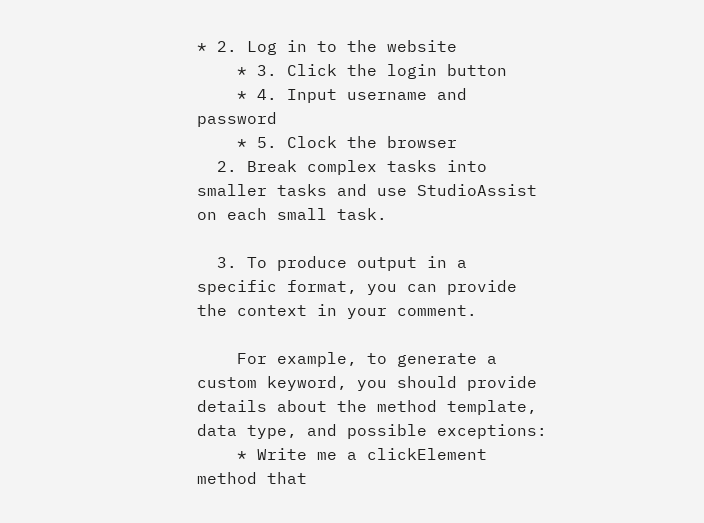* 2. Log in to the website
    * 3. Click the login button
    * 4. Input username and password
    * 5. Clock the browser
  2. Break complex tasks into smaller tasks and use StudioAssist on each small task.

  3. To produce output in a specific format, you can provide the context in your comment.

    For example, to generate a custom keyword, you should provide details about the method template, data type, and possible exceptions:
    * Write me a clickElement method that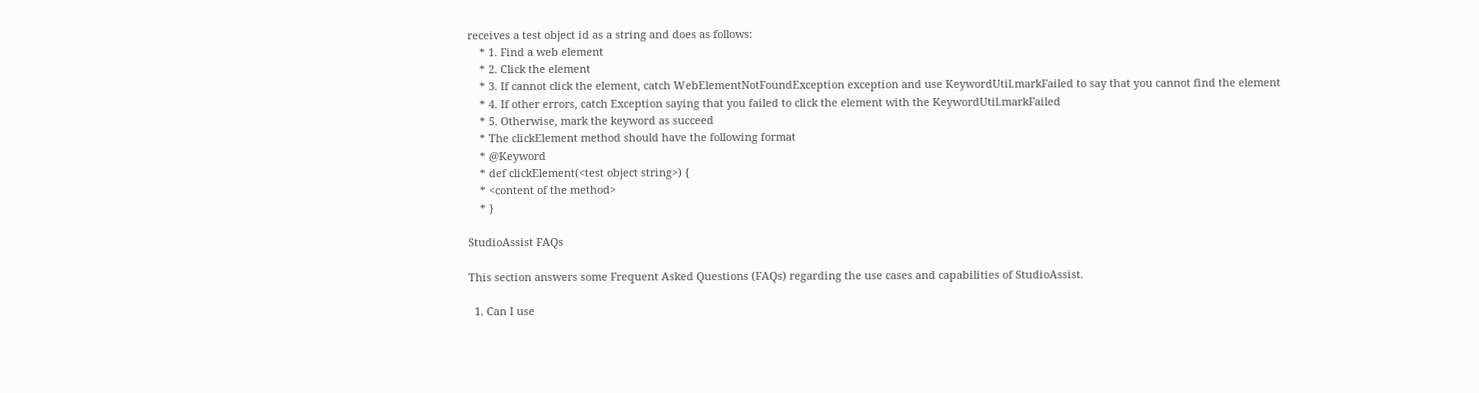receives a test object id as a string and does as follows:
    * 1. Find a web element
    * 2. Click the element
    * 3. If cannot click the element, catch WebElementNotFoundException exception and use KeywordUtil.markFailed to say that you cannot find the element
    * 4. If other errors, catch Exception saying that you failed to click the element with the KeywordUtil.markFailed
    * 5. Otherwise, mark the keyword as succeed
    * The clickElement method should have the following format
    * @Keyword
    * def clickElement(<test object string>) {
    * <content of the method>
    * }

StudioAssist FAQs

This section answers some Frequent Asked Questions (FAQs) regarding the use cases and capabilities of StudioAssist.

  1. Can I use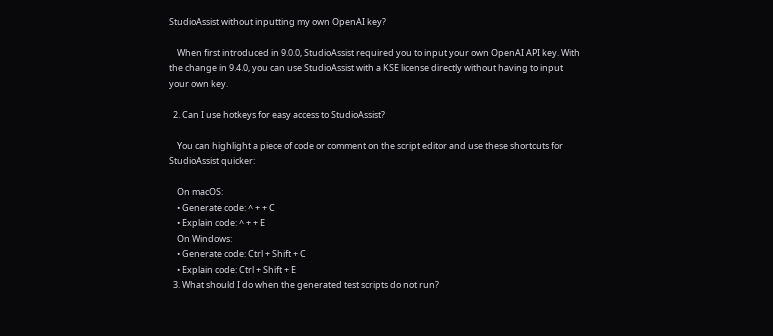StudioAssist without inputting my own OpenAI key?

    When first introduced in 9.0.0, StudioAssist required you to input your own OpenAI API key. With the change in 9.4.0, you can use StudioAssist with a KSE license directly without having to input your own key.

  2. Can I use hotkeys for easy access to StudioAssist?

    You can highlight a piece of code or comment on the script editor and use these shortcuts for StudioAssist quicker:

    On macOS:
    • Generate code: ^ + + C
    • Explain code: ^ + + E
    On Windows:
    • Generate code: Ctrl + Shift + C
    • Explain code: Ctrl + Shift + E
  3. What should I do when the generated test scripts do not run?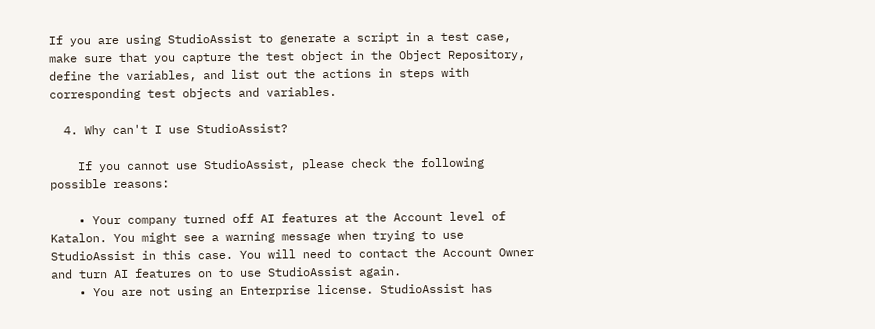If you are using StudioAssist to generate a script in a test case, make sure that you capture the test object in the Object Repository, define the variables, and list out the actions in steps with corresponding test objects and variables.

  4. Why can't I use StudioAssist?

    If you cannot use StudioAssist, please check the following possible reasons:

    • Your company turned off AI features at the Account level of Katalon. You might see a warning message when trying to use StudioAssist in this case. You will need to contact the Account Owner and turn AI features on to use StudioAssist again.
    • You are not using an Enterprise license. StudioAssist has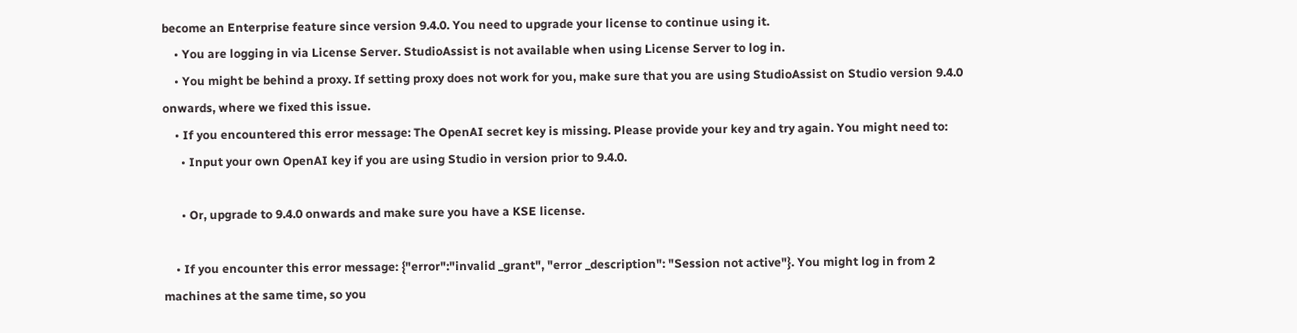become an Enterprise feature since version 9.4.0. You need to upgrade your license to continue using it.
    • You are logging in via License Server. StudioAssist is not available when using License Server to log in.
    • You might be behind a proxy. If setting proxy does not work for you, make sure that you are using StudioAssist on Studio version 9.4.0 onwards, where we fixed this issue.
    • If you encountered this error message: The OpenAI secret key is missing. Please provide your key and try again. You might need to:
      • Input your own OpenAI key if you are using Studio in version prior to 9.4.0.

      • Or, upgrade to 9.4.0 onwards and make sure you have a KSE license.

    • If you encounter this error message: {"error":"invalid _grant", "error _description": "Session not active"}. You might log in from 2 machines at the same time, so you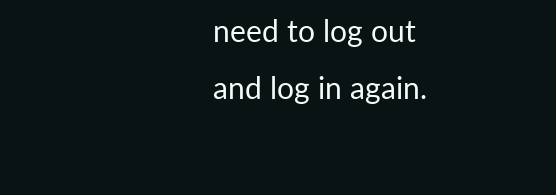need to log out and log in again.